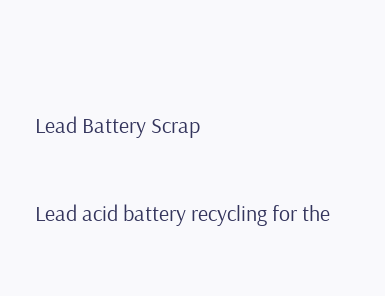Lead Battery Scrap

Lead acid battery recycling for the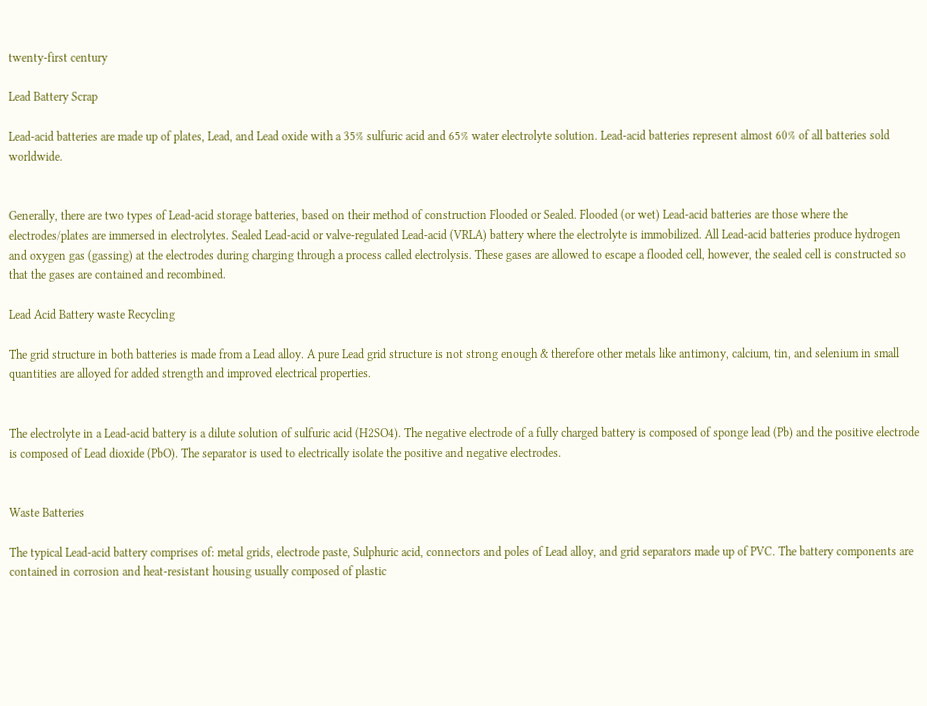twenty-first century

Lead Battery Scrap

Lead-acid batteries are made up of plates, Lead, and Lead oxide with a 35% sulfuric acid and 65% water electrolyte solution. Lead-acid batteries represent almost 60% of all batteries sold worldwide.


Generally, there are two types of Lead-acid storage batteries, based on their method of construction Flooded or Sealed. Flooded (or wet) Lead-acid batteries are those where the electrodes/plates are immersed in electrolytes. Sealed Lead-acid or valve-regulated Lead-acid (VRLA) battery where the electrolyte is immobilized. All Lead-acid batteries produce hydrogen and oxygen gas (gassing) at the electrodes during charging through a process called electrolysis. These gases are allowed to escape a flooded cell, however, the sealed cell is constructed so that the gases are contained and recombined.

Lead Acid Battery waste Recycling

The grid structure in both batteries is made from a Lead alloy. A pure Lead grid structure is not strong enough & therefore other metals like antimony, calcium, tin, and selenium in small quantities are alloyed for added strength and improved electrical properties.


The electrolyte in a Lead-acid battery is a dilute solution of sulfuric acid (H2SO4). The negative electrode of a fully charged battery is composed of sponge lead (Pb) and the positive electrode is composed of Lead dioxide (PbO). The separator is used to electrically isolate the positive and negative electrodes.


Waste Batteries

The typical Lead-acid battery comprises of: metal grids, electrode paste, Sulphuric acid, connectors and poles of Lead alloy, and grid separators made up of PVC. The battery components are contained in corrosion and heat-resistant housing usually composed of plastic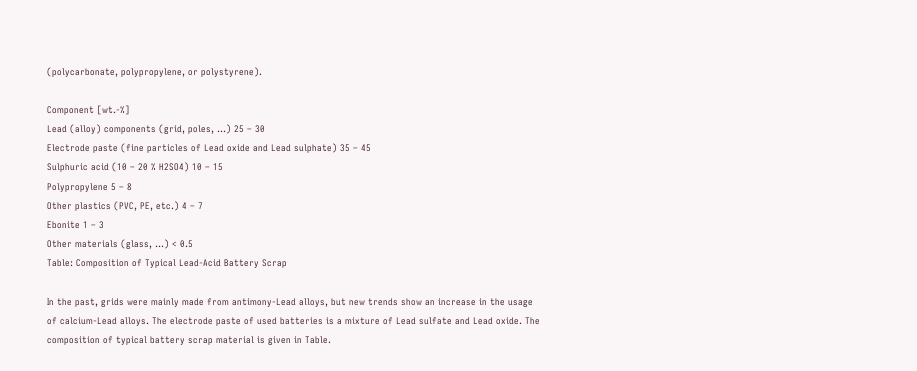(polycarbonate, polypropylene, or polystyrene).

Component [wt.-%]
Lead (alloy) components (grid, poles, …) 25 – 30
Electrode paste (fine particles of Lead oxide and Lead sulphate) 35 – 45
Sulphuric acid (10 – 20 % H2SO4) 10 – 15
Polypropylene 5 – 8
Other plastics (PVC, PE, etc.) 4 – 7
Ebonite 1 – 3
Other materials (glass, …) < 0.5
Table: Composition of Typical Lead-Acid Battery Scrap

In the past, grids were mainly made from antimony-Lead alloys, but new trends show an increase in the usage of calcium-Lead alloys. The electrode paste of used batteries is a mixture of Lead sulfate and Lead oxide. The composition of typical battery scrap material is given in Table.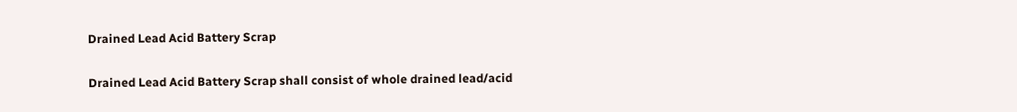Drained Lead Acid Battery Scrap

Drained Lead Acid Battery Scrap shall consist of whole drained lead/acid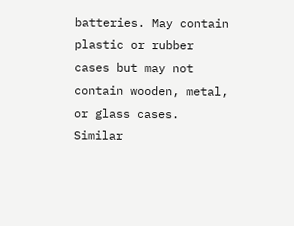batteries. May contain plastic or rubber cases but may not contain wooden, metal, or glass cases. Similar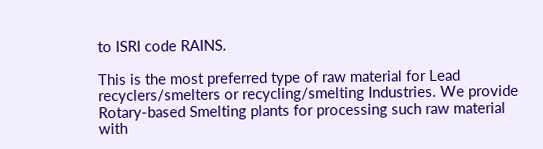to ISRI code RAINS.

This is the most preferred type of raw material for Lead recyclers/smelters or recycling/smelting Industries. We provide Rotary-based Smelting plants for processing such raw material with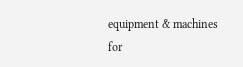equipment & machines for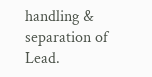handling & separation of Lead.